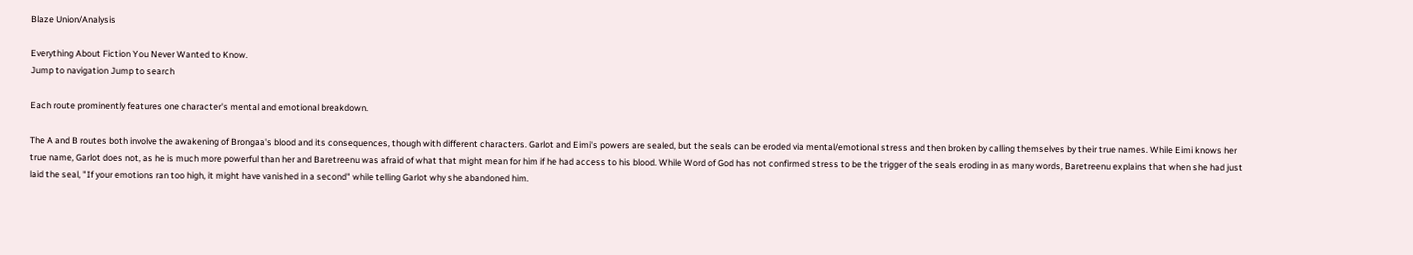Blaze Union/Analysis

Everything About Fiction You Never Wanted to Know.
Jump to navigation Jump to search

Each route prominently features one character's mental and emotional breakdown.

The A and B routes both involve the awakening of Brongaa's blood and its consequences, though with different characters. Garlot and Eimi's powers are sealed, but the seals can be eroded via mental/emotional stress and then broken by calling themselves by their true names. While Eimi knows her true name, Garlot does not, as he is much more powerful than her and Baretreenu was afraid of what that might mean for him if he had access to his blood. While Word of God has not confirmed stress to be the trigger of the seals eroding in as many words, Baretreenu explains that when she had just laid the seal, "If your emotions ran too high, it might have vanished in a second" while telling Garlot why she abandoned him.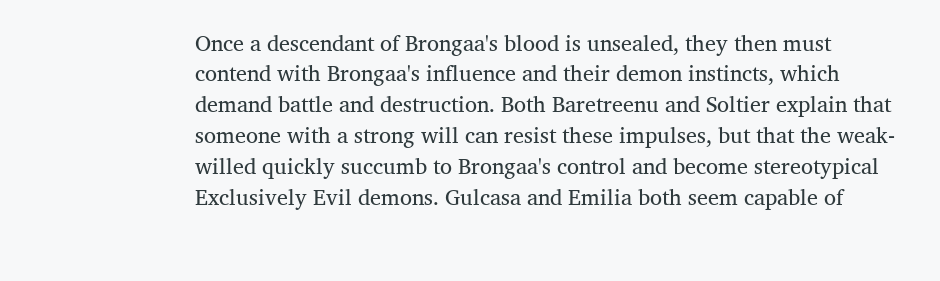Once a descendant of Brongaa's blood is unsealed, they then must contend with Brongaa's influence and their demon instincts, which demand battle and destruction. Both Baretreenu and Soltier explain that someone with a strong will can resist these impulses, but that the weak-willed quickly succumb to Brongaa's control and become stereotypical Exclusively Evil demons. Gulcasa and Emilia both seem capable of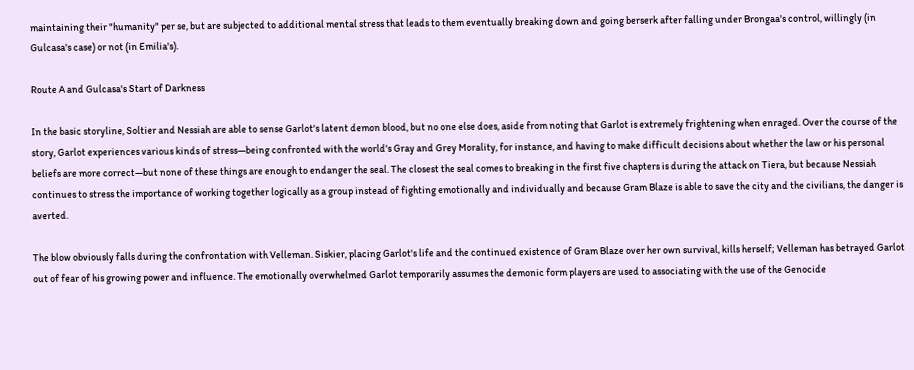maintaining their "humanity" per se, but are subjected to additional mental stress that leads to them eventually breaking down and going berserk after falling under Brongaa's control, willingly (in Gulcasa's case) or not (in Emilia's).

Route A and Gulcasa's Start of Darkness

In the basic storyline, Soltier and Nessiah are able to sense Garlot's latent demon blood, but no one else does, aside from noting that Garlot is extremely frightening when enraged. Over the course of the story, Garlot experiences various kinds of stress—being confronted with the world's Gray and Grey Morality, for instance, and having to make difficult decisions about whether the law or his personal beliefs are more correct—but none of these things are enough to endanger the seal. The closest the seal comes to breaking in the first five chapters is during the attack on Tiera, but because Nessiah continues to stress the importance of working together logically as a group instead of fighting emotionally and individually and because Gram Blaze is able to save the city and the civilians, the danger is averted.

The blow obviously falls during the confrontation with Velleman. Siskier, placing Garlot's life and the continued existence of Gram Blaze over her own survival, kills herself; Velleman has betrayed Garlot out of fear of his growing power and influence. The emotionally overwhelmed Garlot temporarily assumes the demonic form players are used to associating with the use of the Genocide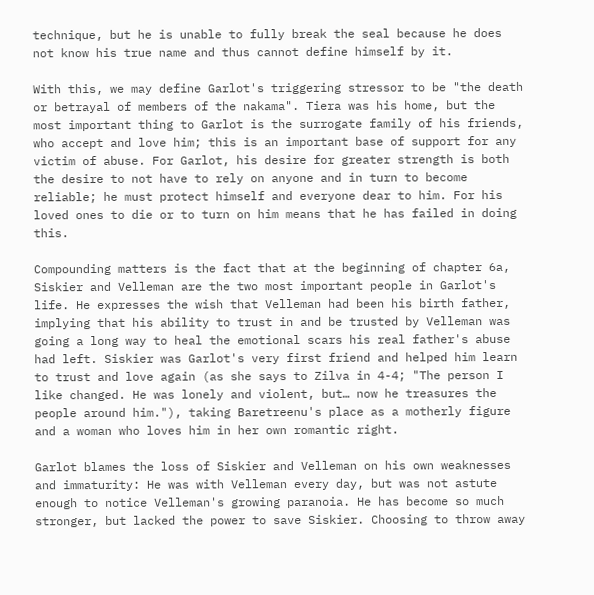technique, but he is unable to fully break the seal because he does not know his true name and thus cannot define himself by it.

With this, we may define Garlot's triggering stressor to be "the death or betrayal of members of the nakama". Tiera was his home, but the most important thing to Garlot is the surrogate family of his friends, who accept and love him; this is an important base of support for any victim of abuse. For Garlot, his desire for greater strength is both the desire to not have to rely on anyone and in turn to become reliable; he must protect himself and everyone dear to him. For his loved ones to die or to turn on him means that he has failed in doing this.

Compounding matters is the fact that at the beginning of chapter 6a, Siskier and Velleman are the two most important people in Garlot's life. He expresses the wish that Velleman had been his birth father, implying that his ability to trust in and be trusted by Velleman was going a long way to heal the emotional scars his real father's abuse had left. Siskier was Garlot's very first friend and helped him learn to trust and love again (as she says to Zilva in 4-4; "The person I like changed. He was lonely and violent, but… now he treasures the people around him."), taking Baretreenu's place as a motherly figure and a woman who loves him in her own romantic right.

Garlot blames the loss of Siskier and Velleman on his own weaknesses and immaturity: He was with Velleman every day, but was not astute enough to notice Velleman's growing paranoia. He has become so much stronger, but lacked the power to save Siskier. Choosing to throw away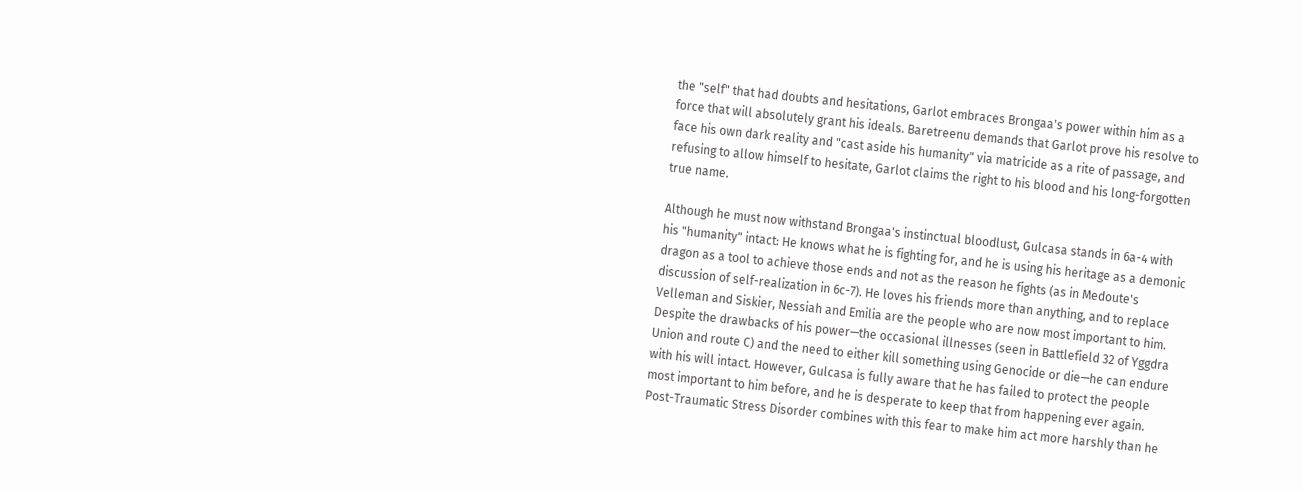the "self" that had doubts and hesitations, Garlot embraces Brongaa's power within him as a force that will absolutely grant his ideals. Baretreenu demands that Garlot prove his resolve to face his own dark reality and "cast aside his humanity" via matricide as a rite of passage, and refusing to allow himself to hesitate, Garlot claims the right to his blood and his long-forgotten true name.

Although he must now withstand Brongaa's instinctual bloodlust, Gulcasa stands in 6a-4 with his "humanity" intact: He knows what he is fighting for, and he is using his heritage as a demonic dragon as a tool to achieve those ends and not as the reason he fights (as in Medoute's discussion of self-realization in 6c-7). He loves his friends more than anything, and to replace Velleman and Siskier, Nessiah and Emilia are the people who are now most important to him. Despite the drawbacks of his power—the occasional illnesses (seen in Battlefield 32 of Yggdra Union and route C) and the need to either kill something using Genocide or die—he can endure with his will intact. However, Gulcasa is fully aware that he has failed to protect the people most important to him before, and he is desperate to keep that from happening ever again. Post-Traumatic Stress Disorder combines with this fear to make him act more harshly than he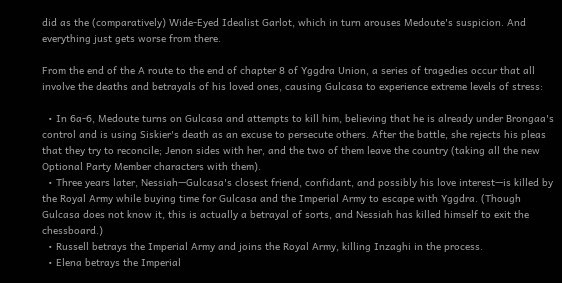did as the (comparatively) Wide-Eyed Idealist Garlot, which in turn arouses Medoute's suspicion. And everything just gets worse from there.

From the end of the A route to the end of chapter 8 of Yggdra Union, a series of tragedies occur that all involve the deaths and betrayals of his loved ones, causing Gulcasa to experience extreme levels of stress:

  • In 6a-6, Medoute turns on Gulcasa and attempts to kill him, believing that he is already under Brongaa's control and is using Siskier's death as an excuse to persecute others. After the battle, she rejects his pleas that they try to reconcile; Jenon sides with her, and the two of them leave the country (taking all the new Optional Party Member characters with them).
  • Three years later, Nessiah—Gulcasa's closest friend, confidant, and possibly his love interest—is killed by the Royal Army while buying time for Gulcasa and the Imperial Army to escape with Yggdra. (Though Gulcasa does not know it, this is actually a betrayal of sorts, and Nessiah has killed himself to exit the chessboard.)
  • Russell betrays the Imperial Army and joins the Royal Army, killing Inzaghi in the process.
  • Elena betrays the Imperial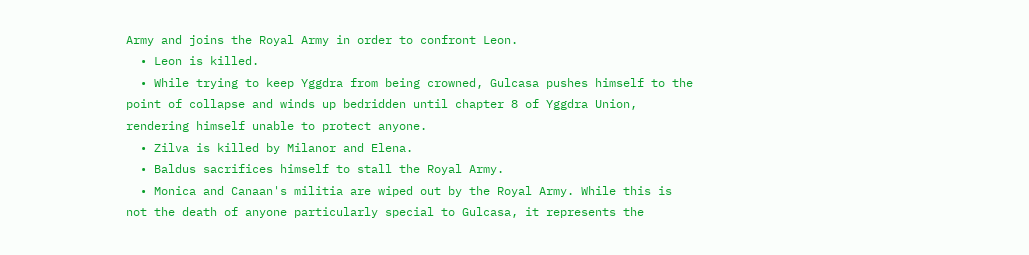Army and joins the Royal Army in order to confront Leon.
  • Leon is killed.
  • While trying to keep Yggdra from being crowned, Gulcasa pushes himself to the point of collapse and winds up bedridden until chapter 8 of Yggdra Union, rendering himself unable to protect anyone.
  • Zilva is killed by Milanor and Elena.
  • Baldus sacrifices himself to stall the Royal Army.
  • Monica and Canaan's militia are wiped out by the Royal Army. While this is not the death of anyone particularly special to Gulcasa, it represents the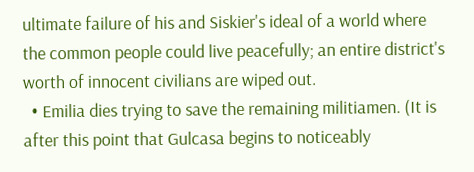ultimate failure of his and Siskier's ideal of a world where the common people could live peacefully; an entire district's worth of innocent civilians are wiped out.
  • Emilia dies trying to save the remaining militiamen. (It is after this point that Gulcasa begins to noticeably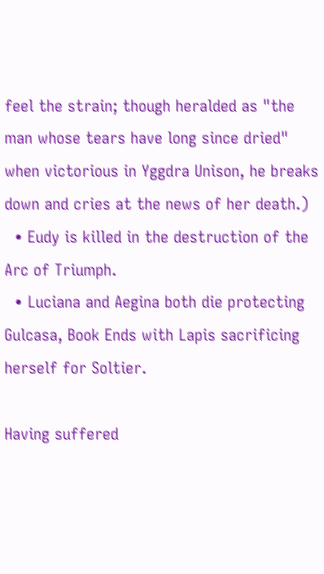feel the strain; though heralded as "the man whose tears have long since dried" when victorious in Yggdra Unison, he breaks down and cries at the news of her death.)
  • Eudy is killed in the destruction of the Arc of Triumph.
  • Luciana and Aegina both die protecting Gulcasa, Book Ends with Lapis sacrificing herself for Soltier.

Having suffered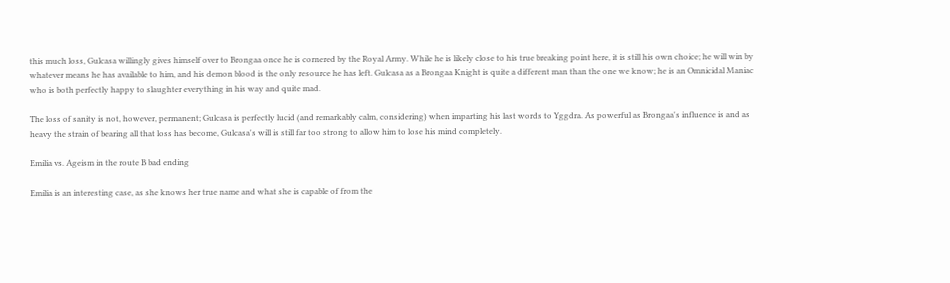this much loss, Gulcasa willingly gives himself over to Brongaa once he is cornered by the Royal Army. While he is likely close to his true breaking point here, it is still his own choice; he will win by whatever means he has available to him, and his demon blood is the only resource he has left. Gulcasa as a Brongaa Knight is quite a different man than the one we know; he is an Omnicidal Maniac who is both perfectly happy to slaughter everything in his way and quite mad.

The loss of sanity is not, however, permanent; Gulcasa is perfectly lucid (and remarkably calm, considering) when imparting his last words to Yggdra. As powerful as Brongaa's influence is and as heavy the strain of bearing all that loss has become, Gulcasa's will is still far too strong to allow him to lose his mind completely.

Emilia vs. Ageism in the route B bad ending

Emilia is an interesting case, as she knows her true name and what she is capable of from the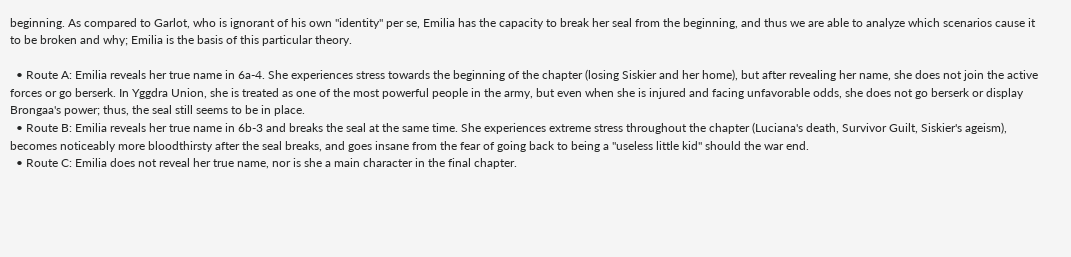beginning. As compared to Garlot, who is ignorant of his own "identity" per se, Emilia has the capacity to break her seal from the beginning, and thus we are able to analyze which scenarios cause it to be broken and why; Emilia is the basis of this particular theory.

  • Route A: Emilia reveals her true name in 6a-4. She experiences stress towards the beginning of the chapter (losing Siskier and her home), but after revealing her name, she does not join the active forces or go berserk. In Yggdra Union, she is treated as one of the most powerful people in the army, but even when she is injured and facing unfavorable odds, she does not go berserk or display Brongaa's power; thus, the seal still seems to be in place.
  • Route B: Emilia reveals her true name in 6b-3 and breaks the seal at the same time. She experiences extreme stress throughout the chapter (Luciana's death, Survivor Guilt, Siskier's ageism), becomes noticeably more bloodthirsty after the seal breaks, and goes insane from the fear of going back to being a "useless little kid" should the war end.
  • Route C: Emilia does not reveal her true name, nor is she a main character in the final chapter.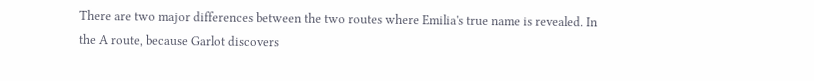There are two major differences between the two routes where Emilia's true name is revealed. In the A route, because Garlot discovers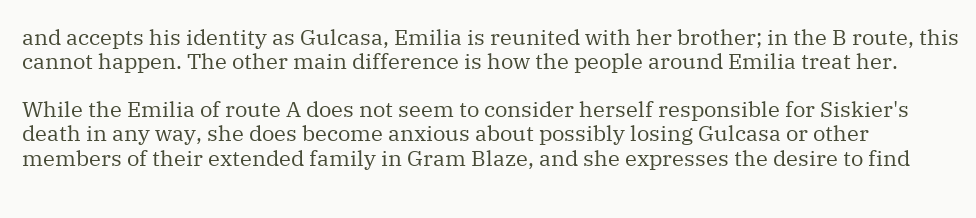and accepts his identity as Gulcasa, Emilia is reunited with her brother; in the B route, this cannot happen. The other main difference is how the people around Emilia treat her.

While the Emilia of route A does not seem to consider herself responsible for Siskier's death in any way, she does become anxious about possibly losing Gulcasa or other members of their extended family in Gram Blaze, and she expresses the desire to find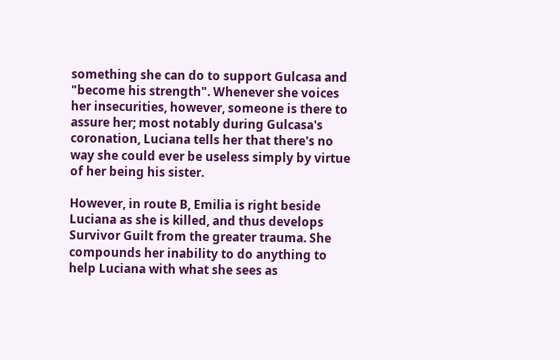something she can do to support Gulcasa and "become his strength". Whenever she voices her insecurities, however, someone is there to assure her; most notably during Gulcasa's coronation, Luciana tells her that there's no way she could ever be useless simply by virtue of her being his sister.

However, in route B, Emilia is right beside Luciana as she is killed, and thus develops Survivor Guilt from the greater trauma. She compounds her inability to do anything to help Luciana with what she sees as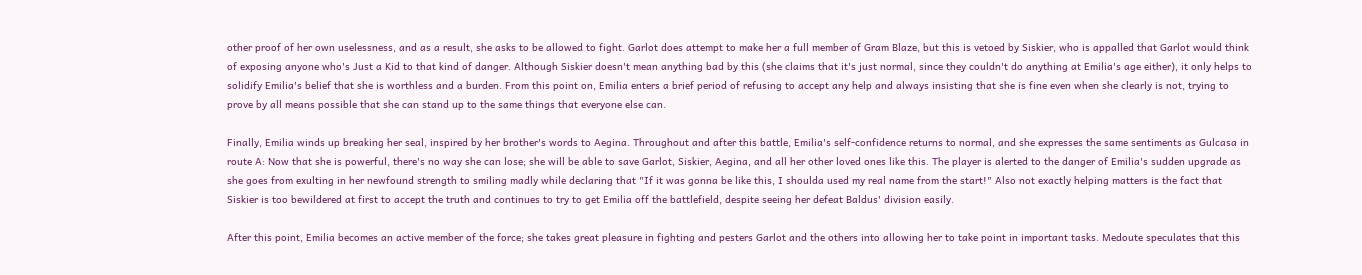other proof of her own uselessness, and as a result, she asks to be allowed to fight. Garlot does attempt to make her a full member of Gram Blaze, but this is vetoed by Siskier, who is appalled that Garlot would think of exposing anyone who's Just a Kid to that kind of danger. Although Siskier doesn't mean anything bad by this (she claims that it's just normal, since they couldn't do anything at Emilia's age either), it only helps to solidify Emilia's belief that she is worthless and a burden. From this point on, Emilia enters a brief period of refusing to accept any help and always insisting that she is fine even when she clearly is not, trying to prove by all means possible that she can stand up to the same things that everyone else can.

Finally, Emilia winds up breaking her seal, inspired by her brother's words to Aegina. Throughout and after this battle, Emilia's self-confidence returns to normal, and she expresses the same sentiments as Gulcasa in route A: Now that she is powerful, there's no way she can lose; she will be able to save Garlot, Siskier, Aegina, and all her other loved ones like this. The player is alerted to the danger of Emilia's sudden upgrade as she goes from exulting in her newfound strength to smiling madly while declaring that "If it was gonna be like this, I shoulda used my real name from the start!" Also not exactly helping matters is the fact that Siskier is too bewildered at first to accept the truth and continues to try to get Emilia off the battlefield, despite seeing her defeat Baldus' division easily.

After this point, Emilia becomes an active member of the force; she takes great pleasure in fighting and pesters Garlot and the others into allowing her to take point in important tasks. Medoute speculates that this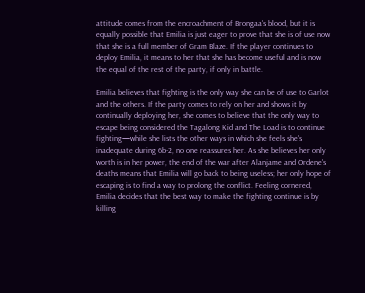attitude comes from the encroachment of Brongaa's blood, but it is equally possible that Emilia is just eager to prove that she is of use now that she is a full member of Gram Blaze. If the player continues to deploy Emilia, it means to her that she has become useful and is now the equal of the rest of the party, if only in battle.

Emilia believes that fighting is the only way she can be of use to Garlot and the others. If the party comes to rely on her and shows it by continually deploying her, she comes to believe that the only way to escape being considered the Tagalong Kid and The Load is to continue fighting—while she lists the other ways in which she feels she's inadequate during 6b-2, no one reassures her. As she believes her only worth is in her power, the end of the war after Alanjame and Ordene's deaths means that Emilia will go back to being useless; her only hope of escaping is to find a way to prolong the conflict. Feeling cornered, Emilia decides that the best way to make the fighting continue is by killing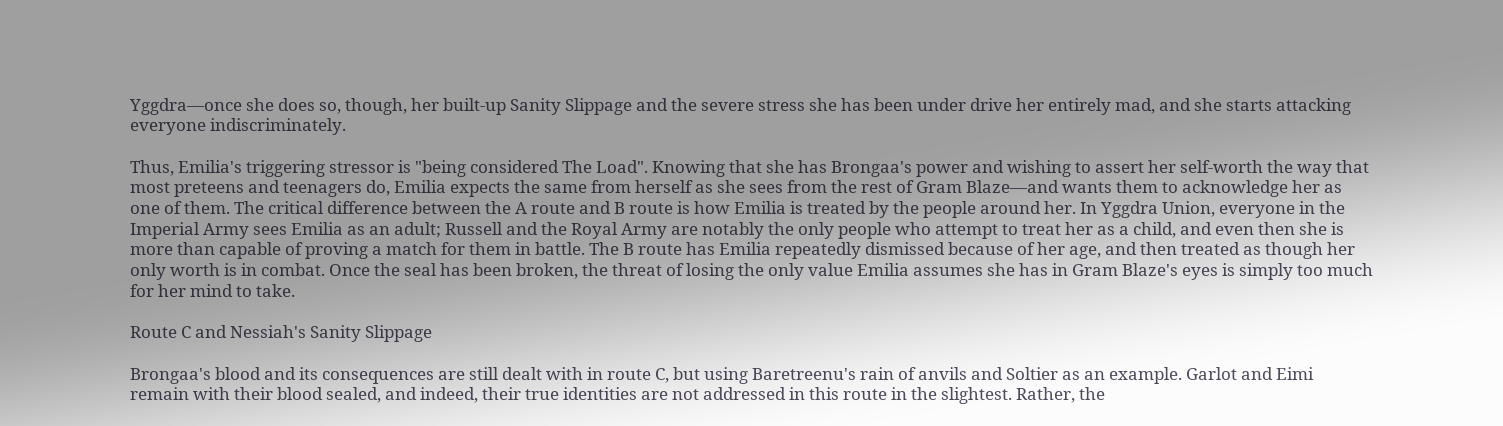Yggdra—once she does so, though, her built-up Sanity Slippage and the severe stress she has been under drive her entirely mad, and she starts attacking everyone indiscriminately.

Thus, Emilia's triggering stressor is "being considered The Load". Knowing that she has Brongaa's power and wishing to assert her self-worth the way that most preteens and teenagers do, Emilia expects the same from herself as she sees from the rest of Gram Blaze—and wants them to acknowledge her as one of them. The critical difference between the A route and B route is how Emilia is treated by the people around her. In Yggdra Union, everyone in the Imperial Army sees Emilia as an adult; Russell and the Royal Army are notably the only people who attempt to treat her as a child, and even then she is more than capable of proving a match for them in battle. The B route has Emilia repeatedly dismissed because of her age, and then treated as though her only worth is in combat. Once the seal has been broken, the threat of losing the only value Emilia assumes she has in Gram Blaze's eyes is simply too much for her mind to take.

Route C and Nessiah's Sanity Slippage

Brongaa's blood and its consequences are still dealt with in route C, but using Baretreenu's rain of anvils and Soltier as an example. Garlot and Eimi remain with their blood sealed, and indeed, their true identities are not addressed in this route in the slightest. Rather, the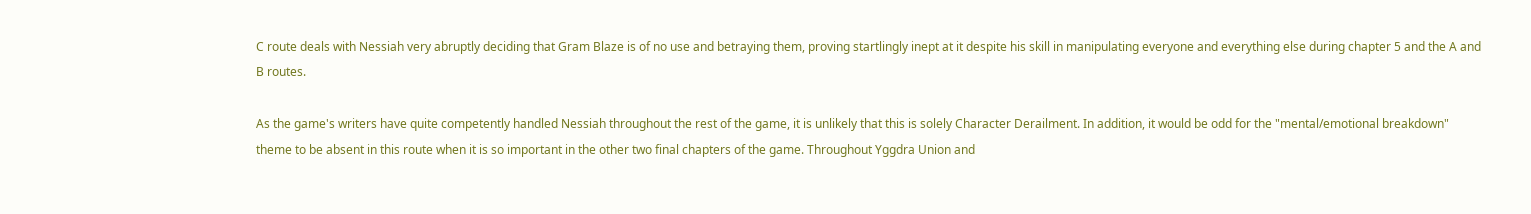C route deals with Nessiah very abruptly deciding that Gram Blaze is of no use and betraying them, proving startlingly inept at it despite his skill in manipulating everyone and everything else during chapter 5 and the A and B routes.

As the game's writers have quite competently handled Nessiah throughout the rest of the game, it is unlikely that this is solely Character Derailment. In addition, it would be odd for the "mental/emotional breakdown" theme to be absent in this route when it is so important in the other two final chapters of the game. Throughout Yggdra Union and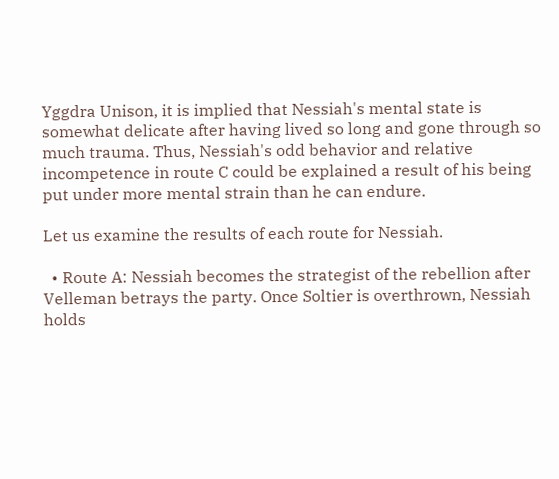Yggdra Unison, it is implied that Nessiah's mental state is somewhat delicate after having lived so long and gone through so much trauma. Thus, Nessiah's odd behavior and relative incompetence in route C could be explained a result of his being put under more mental strain than he can endure.

Let us examine the results of each route for Nessiah.

  • Route A: Nessiah becomes the strategist of the rebellion after Velleman betrays the party. Once Soltier is overthrown, Nessiah holds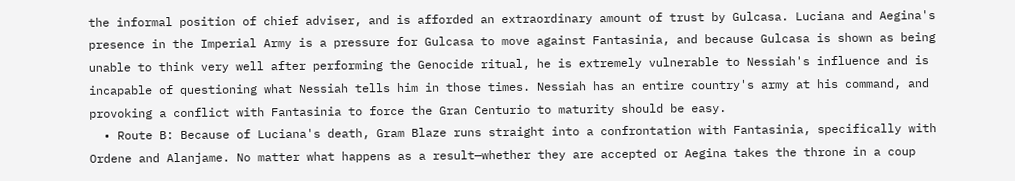the informal position of chief adviser, and is afforded an extraordinary amount of trust by Gulcasa. Luciana and Aegina's presence in the Imperial Army is a pressure for Gulcasa to move against Fantasinia, and because Gulcasa is shown as being unable to think very well after performing the Genocide ritual, he is extremely vulnerable to Nessiah's influence and is incapable of questioning what Nessiah tells him in those times. Nessiah has an entire country's army at his command, and provoking a conflict with Fantasinia to force the Gran Centurio to maturity should be easy.
  • Route B: Because of Luciana's death, Gram Blaze runs straight into a confrontation with Fantasinia, specifically with Ordene and Alanjame. No matter what happens as a result—whether they are accepted or Aegina takes the throne in a coup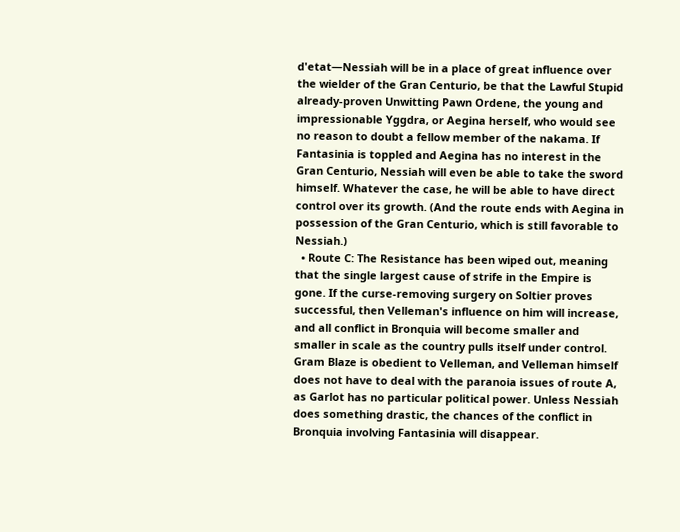d'etat—Nessiah will be in a place of great influence over the wielder of the Gran Centurio, be that the Lawful Stupid already-proven Unwitting Pawn Ordene, the young and impressionable Yggdra, or Aegina herself, who would see no reason to doubt a fellow member of the nakama. If Fantasinia is toppled and Aegina has no interest in the Gran Centurio, Nessiah will even be able to take the sword himself. Whatever the case, he will be able to have direct control over its growth. (And the route ends with Aegina in possession of the Gran Centurio, which is still favorable to Nessiah.)
  • Route C: The Resistance has been wiped out, meaning that the single largest cause of strife in the Empire is gone. If the curse-removing surgery on Soltier proves successful, then Velleman's influence on him will increase, and all conflict in Bronquia will become smaller and smaller in scale as the country pulls itself under control. Gram Blaze is obedient to Velleman, and Velleman himself does not have to deal with the paranoia issues of route A, as Garlot has no particular political power. Unless Nessiah does something drastic, the chances of the conflict in Bronquia involving Fantasinia will disappear.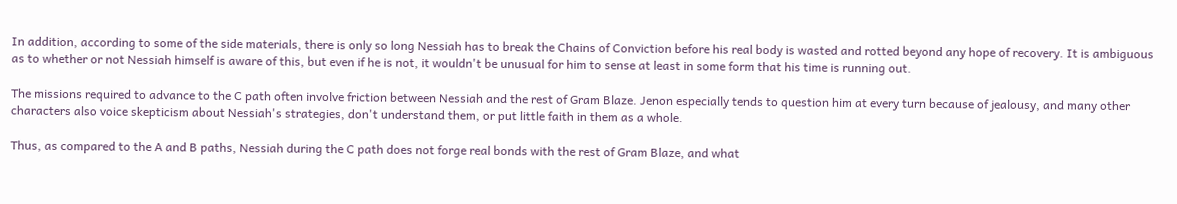In addition, according to some of the side materials, there is only so long Nessiah has to break the Chains of Conviction before his real body is wasted and rotted beyond any hope of recovery. It is ambiguous as to whether or not Nessiah himself is aware of this, but even if he is not, it wouldn't be unusual for him to sense at least in some form that his time is running out.

The missions required to advance to the C path often involve friction between Nessiah and the rest of Gram Blaze. Jenon especially tends to question him at every turn because of jealousy, and many other characters also voice skepticism about Nessiah's strategies, don't understand them, or put little faith in them as a whole.

Thus, as compared to the A and B paths, Nessiah during the C path does not forge real bonds with the rest of Gram Blaze, and what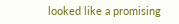looked like a promising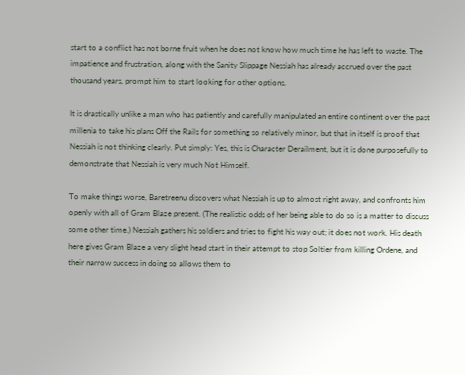start to a conflict has not borne fruit when he does not know how much time he has left to waste. The impatience and frustration, along with the Sanity Slippage Nessiah has already accrued over the past thousand years, prompt him to start looking for other options.

It is drastically unlike a man who has patiently and carefully manipulated an entire continent over the past millenia to take his plans Off the Rails for something so relatively minor, but that in itself is proof that Nessiah is not thinking clearly. Put simply: Yes, this is Character Derailment, but it is done purposefully to demonstrate that Nessiah is very much Not Himself.

To make things worse, Baretreenu discovers what Nessiah is up to almost right away, and confronts him openly with all of Gram Blaze present. (The realistic odds of her being able to do so is a matter to discuss some other time.) Nessiah gathers his soldiers and tries to fight his way out; it does not work. His death here gives Gram Blaze a very slight head start in their attempt to stop Soltier from killing Ordene, and their narrow success in doing so allows them to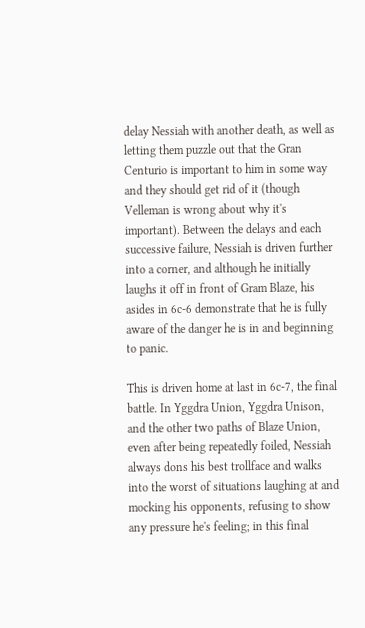delay Nessiah with another death, as well as letting them puzzle out that the Gran Centurio is important to him in some way and they should get rid of it (though Velleman is wrong about why it's important). Between the delays and each successive failure, Nessiah is driven further into a corner, and although he initially laughs it off in front of Gram Blaze, his asides in 6c-6 demonstrate that he is fully aware of the danger he is in and beginning to panic.

This is driven home at last in 6c-7, the final battle. In Yggdra Union, Yggdra Unison, and the other two paths of Blaze Union, even after being repeatedly foiled, Nessiah always dons his best trollface and walks into the worst of situations laughing at and mocking his opponents, refusing to show any pressure he's feeling; in this final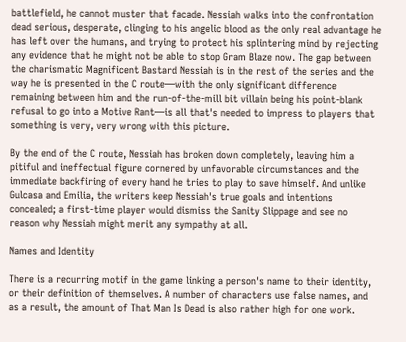battlefield, he cannot muster that facade. Nessiah walks into the confrontation dead serious, desperate, clinging to his angelic blood as the only real advantage he has left over the humans, and trying to protect his splintering mind by rejecting any evidence that he might not be able to stop Gram Blaze now. The gap between the charismatic Magnificent Bastard Nessiah is in the rest of the series and the way he is presented in the C route—with the only significant difference remaining between him and the run-of-the-mill bit villain being his point-blank refusal to go into a Motive Rant—is all that's needed to impress to players that something is very, very wrong with this picture.

By the end of the C route, Nessiah has broken down completely, leaving him a pitiful and ineffectual figure cornered by unfavorable circumstances and the immediate backfiring of every hand he tries to play to save himself. And unlike Gulcasa and Emilia, the writers keep Nessiah's true goals and intentions concealed; a first-time player would dismiss the Sanity Slippage and see no reason why Nessiah might merit any sympathy at all.

Names and Identity

There is a recurring motif in the game linking a person's name to their identity, or their definition of themselves. A number of characters use false names, and as a result, the amount of That Man Is Dead is also rather high for one work.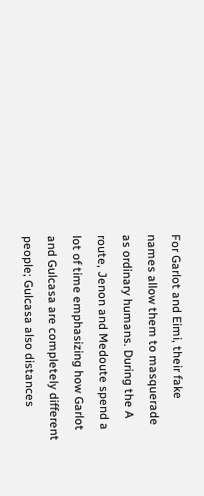For Garlot and Eimi, their fake names allow them to masquerade as ordinary humans. During the A route, Jenon and Medoute spend a lot of time emphasizing how Garlot and Gulcasa are completely different people; Gulcasa also distances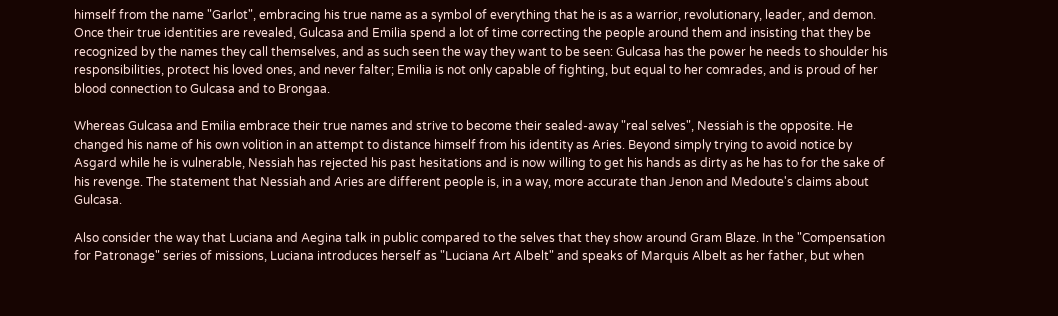himself from the name "Garlot", embracing his true name as a symbol of everything that he is as a warrior, revolutionary, leader, and demon. Once their true identities are revealed, Gulcasa and Emilia spend a lot of time correcting the people around them and insisting that they be recognized by the names they call themselves, and as such seen the way they want to be seen: Gulcasa has the power he needs to shoulder his responsibilities, protect his loved ones, and never falter; Emilia is not only capable of fighting, but equal to her comrades, and is proud of her blood connection to Gulcasa and to Brongaa.

Whereas Gulcasa and Emilia embrace their true names and strive to become their sealed-away "real selves", Nessiah is the opposite. He changed his name of his own volition in an attempt to distance himself from his identity as Aries. Beyond simply trying to avoid notice by Asgard while he is vulnerable, Nessiah has rejected his past hesitations and is now willing to get his hands as dirty as he has to for the sake of his revenge. The statement that Nessiah and Aries are different people is, in a way, more accurate than Jenon and Medoute's claims about Gulcasa.

Also consider the way that Luciana and Aegina talk in public compared to the selves that they show around Gram Blaze. In the "Compensation for Patronage" series of missions, Luciana introduces herself as "Luciana Art Albelt" and speaks of Marquis Albelt as her father, but when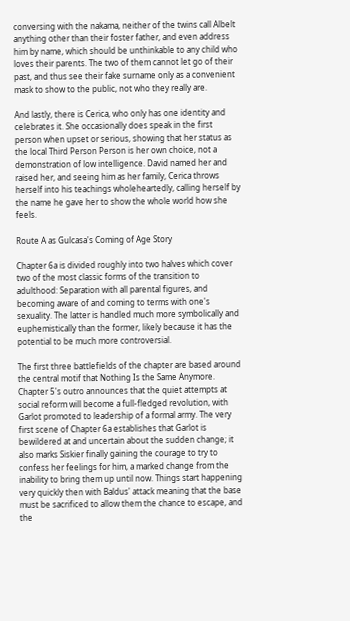conversing with the nakama, neither of the twins call Albelt anything other than their foster father, and even address him by name, which should be unthinkable to any child who loves their parents. The two of them cannot let go of their past, and thus see their fake surname only as a convenient mask to show to the public, not who they really are.

And lastly, there is Cerica, who only has one identity and celebrates it. She occasionally does speak in the first person when upset or serious, showing that her status as the local Third Person Person is her own choice, not a demonstration of low intelligence. David named her and raised her, and seeing him as her family, Cerica throws herself into his teachings wholeheartedly, calling herself by the name he gave her to show the whole world how she feels.

Route A as Gulcasa's Coming of Age Story

Chapter 6a is divided roughly into two halves which cover two of the most classic forms of the transition to adulthood: Separation with all parental figures, and becoming aware of and coming to terms with one's sexuality. The latter is handled much more symbolically and euphemistically than the former, likely because it has the potential to be much more controversial.

The first three battlefields of the chapter are based around the central motif that Nothing Is the Same Anymore. Chapter 5's outro announces that the quiet attempts at social reform will become a full-fledged revolution, with Garlot promoted to leadership of a formal army. The very first scene of Chapter 6a establishes that Garlot is bewildered at and uncertain about the sudden change; it also marks Siskier finally gaining the courage to try to confess her feelings for him, a marked change from the inability to bring them up until now. Things start happening very quickly then with Baldus' attack meaning that the base must be sacrificed to allow them the chance to escape, and the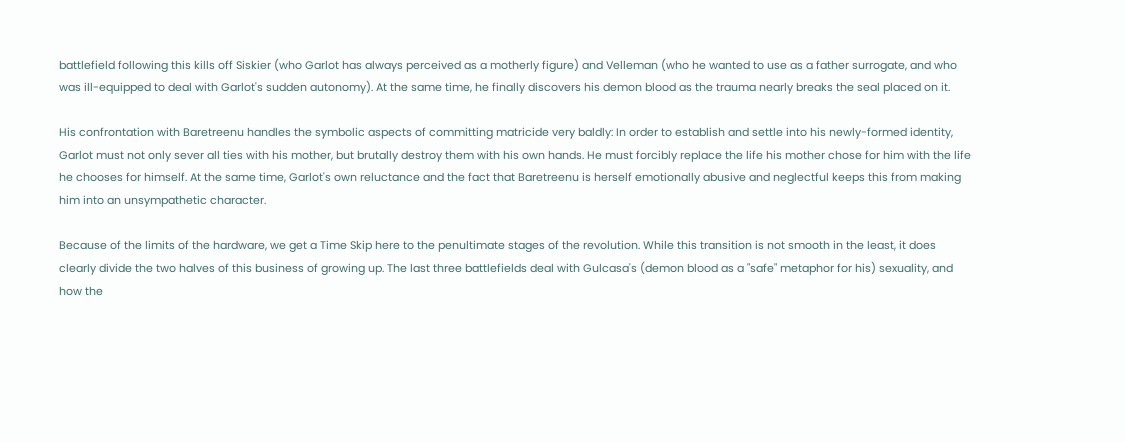battlefield following this kills off Siskier (who Garlot has always perceived as a motherly figure) and Velleman (who he wanted to use as a father surrogate, and who was ill-equipped to deal with Garlot's sudden autonomy). At the same time, he finally discovers his demon blood as the trauma nearly breaks the seal placed on it.

His confrontation with Baretreenu handles the symbolic aspects of committing matricide very baldly: In order to establish and settle into his newly-formed identity, Garlot must not only sever all ties with his mother, but brutally destroy them with his own hands. He must forcibly replace the life his mother chose for him with the life he chooses for himself. At the same time, Garlot's own reluctance and the fact that Baretreenu is herself emotionally abusive and neglectful keeps this from making him into an unsympathetic character.

Because of the limits of the hardware, we get a Time Skip here to the penultimate stages of the revolution. While this transition is not smooth in the least, it does clearly divide the two halves of this business of growing up. The last three battlefields deal with Gulcasa's (demon blood as a "safe" metaphor for his) sexuality, and how the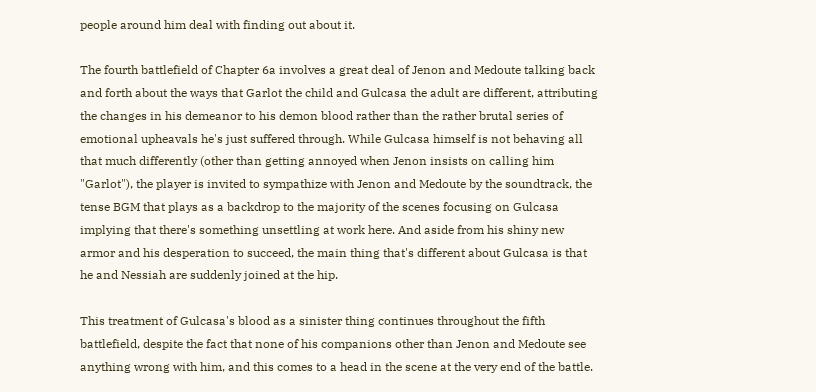people around him deal with finding out about it.

The fourth battlefield of Chapter 6a involves a great deal of Jenon and Medoute talking back and forth about the ways that Garlot the child and Gulcasa the adult are different, attributing the changes in his demeanor to his demon blood rather than the rather brutal series of emotional upheavals he's just suffered through. While Gulcasa himself is not behaving all that much differently (other than getting annoyed when Jenon insists on calling him "Garlot"), the player is invited to sympathize with Jenon and Medoute by the soundtrack, the tense BGM that plays as a backdrop to the majority of the scenes focusing on Gulcasa implying that there's something unsettling at work here. And aside from his shiny new armor and his desperation to succeed, the main thing that's different about Gulcasa is that he and Nessiah are suddenly joined at the hip.

This treatment of Gulcasa's blood as a sinister thing continues throughout the fifth battlefield, despite the fact that none of his companions other than Jenon and Medoute see anything wrong with him, and this comes to a head in the scene at the very end of the battle.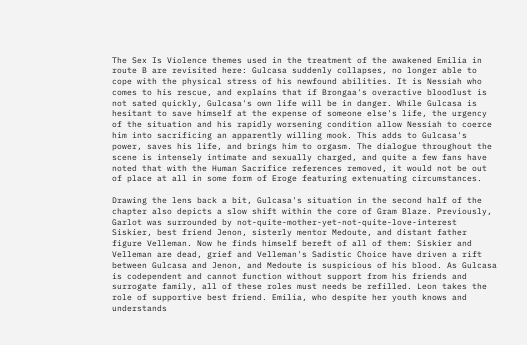The Sex Is Violence themes used in the treatment of the awakened Emilia in route B are revisited here: Gulcasa suddenly collapses, no longer able to cope with the physical stress of his newfound abilities. It is Nessiah who comes to his rescue, and explains that if Brongaa's overactive bloodlust is not sated quickly, Gulcasa's own life will be in danger. While Gulcasa is hesitant to save himself at the expense of someone else's life, the urgency of the situation and his rapidly worsening condition allow Nessiah to coerce him into sacrificing an apparently willing mook. This adds to Gulcasa's power, saves his life, and brings him to orgasm. The dialogue throughout the scene is intensely intimate and sexually charged, and quite a few fans have noted that with the Human Sacrifice references removed, it would not be out of place at all in some form of Eroge featuring extenuating circumstances.

Drawing the lens back a bit, Gulcasa's situation in the second half of the chapter also depicts a slow shift within the core of Gram Blaze. Previously, Garlot was surrounded by not-quite-mother-yet-not-quite-love-interest Siskier, best friend Jenon, sisterly mentor Medoute, and distant father figure Velleman. Now he finds himself bereft of all of them: Siskier and Velleman are dead, grief and Velleman's Sadistic Choice have driven a rift between Gulcasa and Jenon, and Medoute is suspicious of his blood. As Gulcasa is codependent and cannot function without support from his friends and surrogate family, all of these roles must needs be refilled. Leon takes the role of supportive best friend. Emilia, who despite her youth knows and understands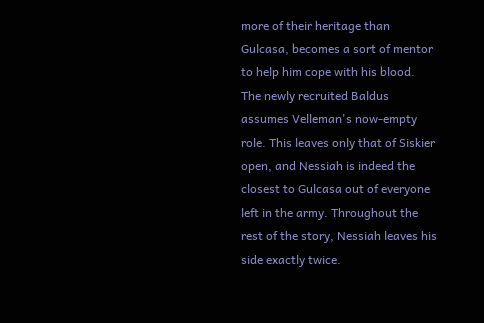more of their heritage than Gulcasa, becomes a sort of mentor to help him cope with his blood. The newly recruited Baldus assumes Velleman's now-empty role. This leaves only that of Siskier open, and Nessiah is indeed the closest to Gulcasa out of everyone left in the army. Throughout the rest of the story, Nessiah leaves his side exactly twice.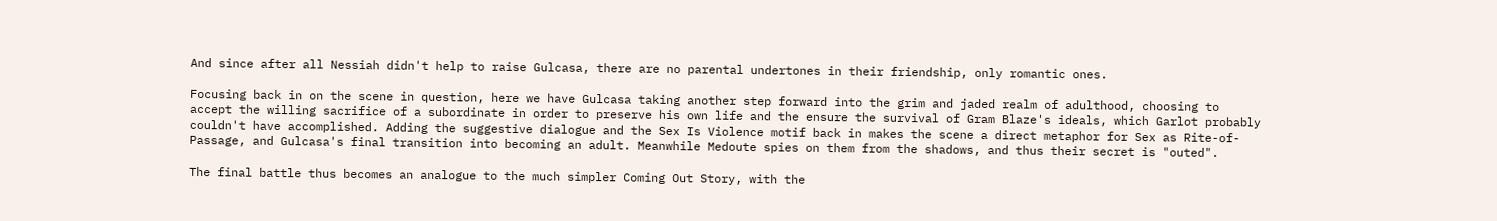And since after all Nessiah didn't help to raise Gulcasa, there are no parental undertones in their friendship, only romantic ones.

Focusing back in on the scene in question, here we have Gulcasa taking another step forward into the grim and jaded realm of adulthood, choosing to accept the willing sacrifice of a subordinate in order to preserve his own life and the ensure the survival of Gram Blaze's ideals, which Garlot probably couldn't have accomplished. Adding the suggestive dialogue and the Sex Is Violence motif back in makes the scene a direct metaphor for Sex as Rite-of-Passage, and Gulcasa's final transition into becoming an adult. Meanwhile Medoute spies on them from the shadows, and thus their secret is "outed".

The final battle thus becomes an analogue to the much simpler Coming Out Story, with the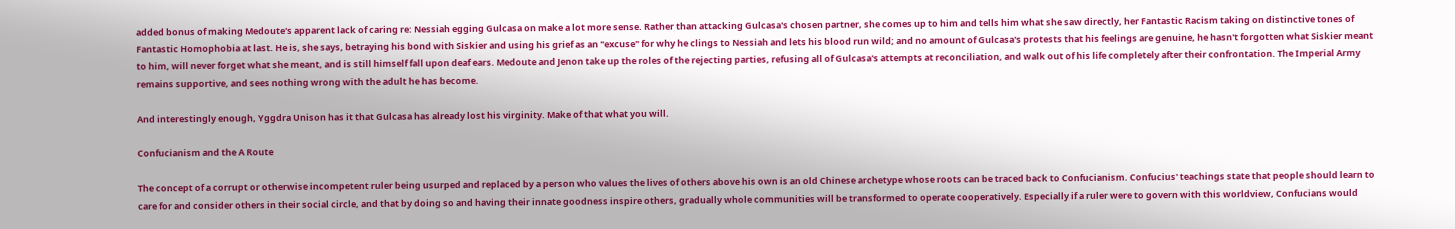added bonus of making Medoute's apparent lack of caring re: Nessiah egging Gulcasa on make a lot more sense. Rather than attacking Gulcasa's chosen partner, she comes up to him and tells him what she saw directly, her Fantastic Racism taking on distinctive tones of Fantastic Homophobia at last. He is, she says, betraying his bond with Siskier and using his grief as an "excuse" for why he clings to Nessiah and lets his blood run wild; and no amount of Gulcasa's protests that his feelings are genuine, he hasn't forgotten what Siskier meant to him, will never forget what she meant, and is still himself fall upon deaf ears. Medoute and Jenon take up the roles of the rejecting parties, refusing all of Gulcasa's attempts at reconciliation, and walk out of his life completely after their confrontation. The Imperial Army remains supportive, and sees nothing wrong with the adult he has become.

And interestingly enough, Yggdra Unison has it that Gulcasa has already lost his virginity. Make of that what you will.

Confucianism and the A Route

The concept of a corrupt or otherwise incompetent ruler being usurped and replaced by a person who values the lives of others above his own is an old Chinese archetype whose roots can be traced back to Confucianism. Confucius' teachings state that people should learn to care for and consider others in their social circle, and that by doing so and having their innate goodness inspire others, gradually whole communities will be transformed to operate cooperatively. Especially if a ruler were to govern with this worldview, Confucians would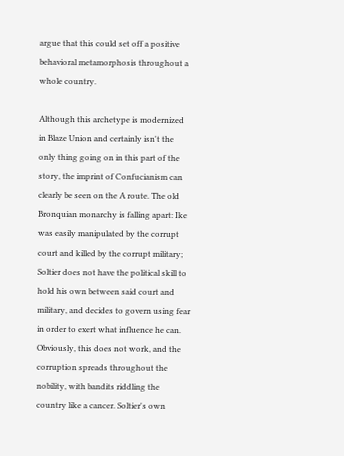argue that this could set off a positive behavioral metamorphosis throughout a whole country.

Although this archetype is modernized in Blaze Union and certainly isn't the only thing going on in this part of the story, the imprint of Confucianism can clearly be seen on the A route. The old Bronquian monarchy is falling apart: Ike was easily manipulated by the corrupt court and killed by the corrupt military; Soltier does not have the political skill to hold his own between said court and military, and decides to govern using fear in order to exert what influence he can. Obviously, this does not work, and the corruption spreads throughout the nobility, with bandits riddling the country like a cancer. Soltier's own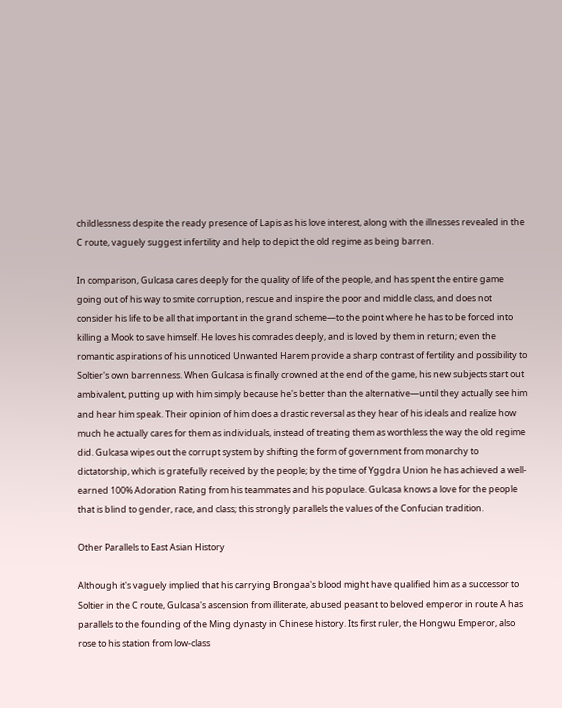childlessness despite the ready presence of Lapis as his love interest, along with the illnesses revealed in the C route, vaguely suggest infertility and help to depict the old regime as being barren.

In comparison, Gulcasa cares deeply for the quality of life of the people, and has spent the entire game going out of his way to smite corruption, rescue and inspire the poor and middle class, and does not consider his life to be all that important in the grand scheme—to the point where he has to be forced into killing a Mook to save himself. He loves his comrades deeply, and is loved by them in return; even the romantic aspirations of his unnoticed Unwanted Harem provide a sharp contrast of fertility and possibility to Soltier's own barrenness. When Gulcasa is finally crowned at the end of the game, his new subjects start out ambivalent, putting up with him simply because he's better than the alternative—until they actually see him and hear him speak. Their opinion of him does a drastic reversal as they hear of his ideals and realize how much he actually cares for them as individuals, instead of treating them as worthless the way the old regime did. Gulcasa wipes out the corrupt system by shifting the form of government from monarchy to dictatorship, which is gratefully received by the people; by the time of Yggdra Union he has achieved a well-earned 100% Adoration Rating from his teammates and his populace. Gulcasa knows a love for the people that is blind to gender, race, and class; this strongly parallels the values of the Confucian tradition.

Other Parallels to East Asian History

Although it's vaguely implied that his carrying Brongaa's blood might have qualified him as a successor to Soltier in the C route, Gulcasa's ascension from illiterate, abused peasant to beloved emperor in route A has parallels to the founding of the Ming dynasty in Chinese history. Its first ruler, the Hongwu Emperor, also rose to his station from low-class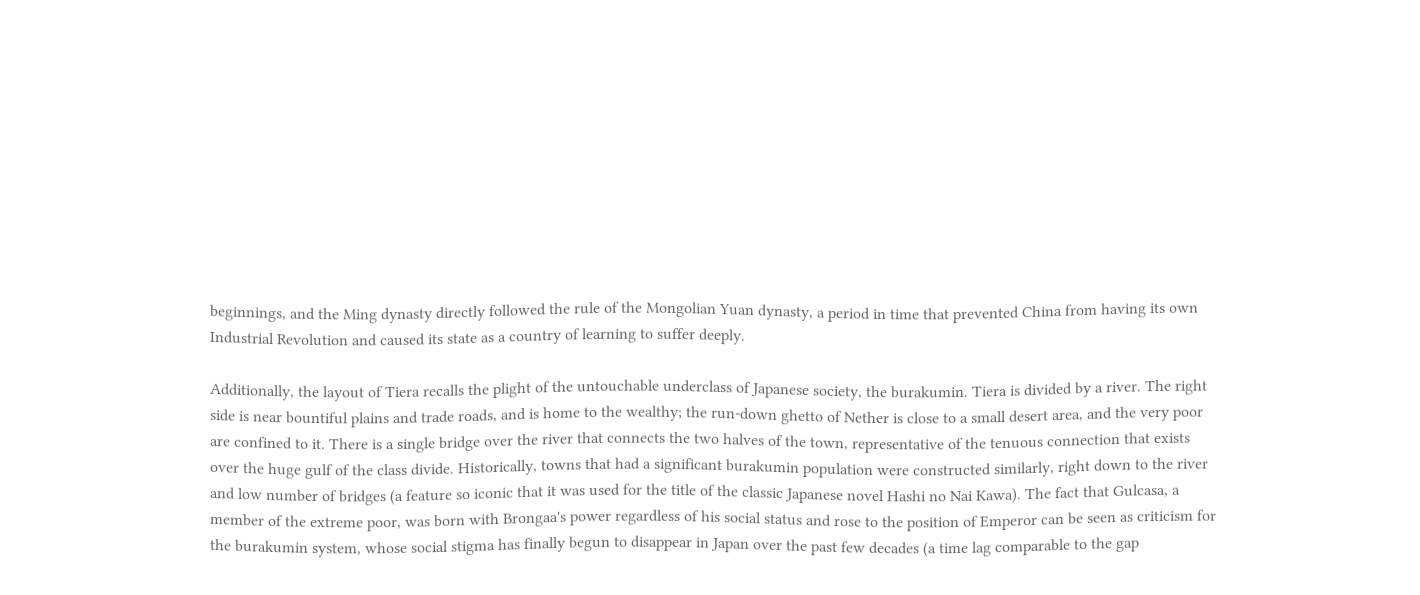beginnings, and the Ming dynasty directly followed the rule of the Mongolian Yuan dynasty, a period in time that prevented China from having its own Industrial Revolution and caused its state as a country of learning to suffer deeply.

Additionally, the layout of Tiera recalls the plight of the untouchable underclass of Japanese society, the burakumin. Tiera is divided by a river. The right side is near bountiful plains and trade roads, and is home to the wealthy; the run-down ghetto of Nether is close to a small desert area, and the very poor are confined to it. There is a single bridge over the river that connects the two halves of the town, representative of the tenuous connection that exists over the huge gulf of the class divide. Historically, towns that had a significant burakumin population were constructed similarly, right down to the river and low number of bridges (a feature so iconic that it was used for the title of the classic Japanese novel Hashi no Nai Kawa). The fact that Gulcasa, a member of the extreme poor, was born with Brongaa's power regardless of his social status and rose to the position of Emperor can be seen as criticism for the burakumin system, whose social stigma has finally begun to disappear in Japan over the past few decades (a time lag comparable to the gap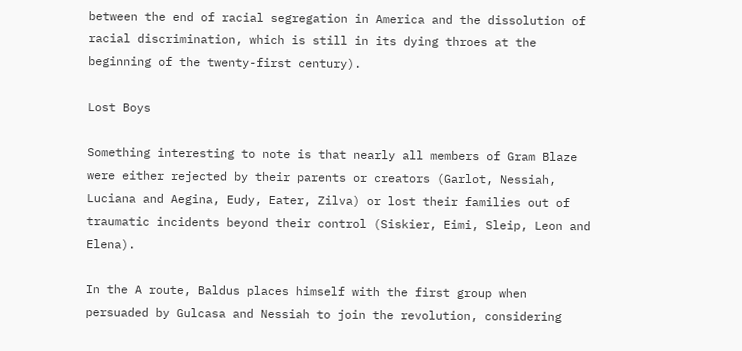between the end of racial segregation in America and the dissolution of racial discrimination, which is still in its dying throes at the beginning of the twenty-first century).

Lost Boys

Something interesting to note is that nearly all members of Gram Blaze were either rejected by their parents or creators (Garlot, Nessiah, Luciana and Aegina, Eudy, Eater, Zilva) or lost their families out of traumatic incidents beyond their control (Siskier, Eimi, Sleip, Leon and Elena).

In the A route, Baldus places himself with the first group when persuaded by Gulcasa and Nessiah to join the revolution, considering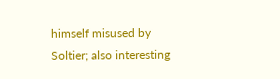himself misused by Soltier; also interesting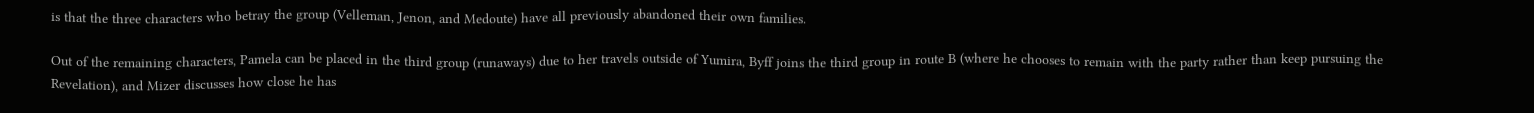is that the three characters who betray the group (Velleman, Jenon, and Medoute) have all previously abandoned their own families.

Out of the remaining characters, Pamela can be placed in the third group (runaways) due to her travels outside of Yumira, Byff joins the third group in route B (where he chooses to remain with the party rather than keep pursuing the Revelation), and Mizer discusses how close he has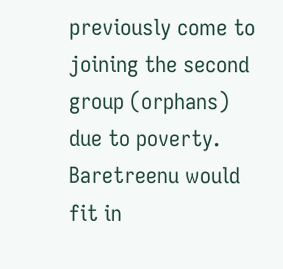previously come to joining the second group (orphans) due to poverty. Baretreenu would fit in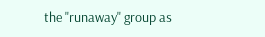the "runaway" group as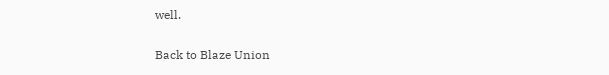well.

Back to Blaze Union